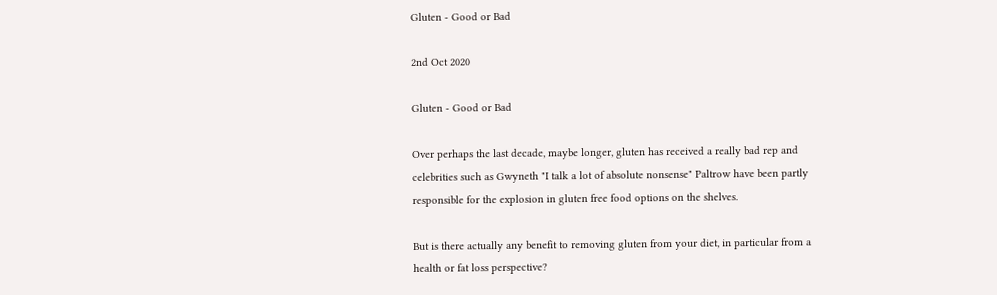Gluten - Good or Bad

2nd Oct 2020

Gluten - Good or Bad

Over perhaps the last decade, maybe longer, gluten has received a really bad rep and celebrities such as Gwyneth "I talk a lot of absolute nonsense" Paltrow have been partly responsible for the explosion in gluten free food options on the shelves.

But is there actually any benefit to removing gluten from your diet, in particular from a health or fat loss perspective?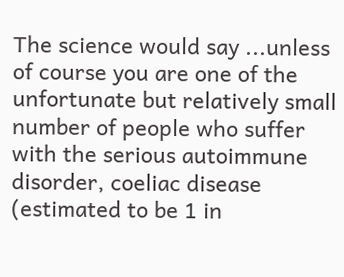The science would say ...unless of course you are one of the unfortunate but relatively small number of people who suffer with the serious autoimmune disorder, coeliac disease (estimated to be 1 in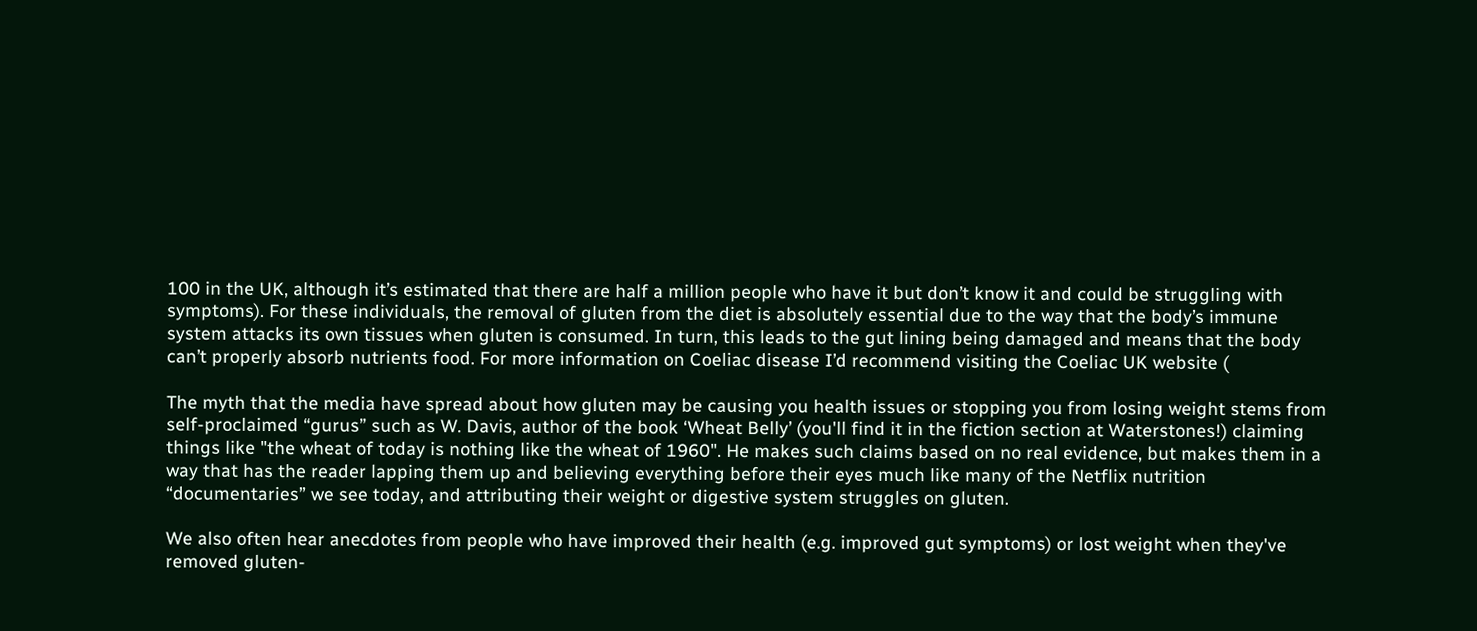100 in the UK, although it’s estimated that there are half a million people who have it but don’t know it and could be struggling with symptoms). For these individuals, the removal of gluten from the diet is absolutely essential due to the way that the body’s immune system attacks its own tissues when gluten is consumed. In turn, this leads to the gut lining being damaged and means that the body can’t properly absorb nutrients food. For more information on Coeliac disease I’d recommend visiting the Coeliac UK website (

The myth that the media have spread about how gluten may be causing you health issues or stopping you from losing weight stems from self-proclaimed “gurus” such as W. Davis, author of the book ‘Wheat Belly’ (you'll find it in the fiction section at Waterstones!) claiming things like "the wheat of today is nothing like the wheat of 1960". He makes such claims based on no real evidence, but makes them in a way that has the reader lapping them up and believing everything before their eyes much like many of the Netflix nutrition “documentaries” we see today, and attributing their weight or digestive system struggles on gluten.

We also often hear anecdotes from people who have improved their health (e.g. improved gut symptoms) or lost weight when they've removed gluten-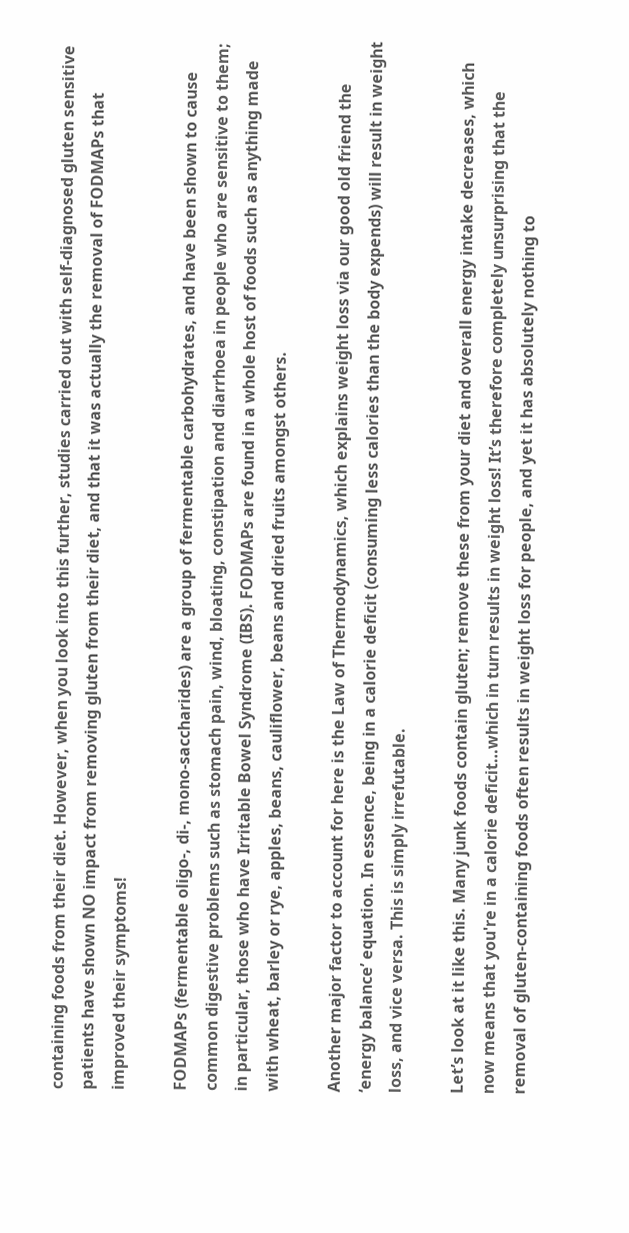containing foods from their diet. However, when you look into this further, studies carried out with self-diagnosed gluten sensitive patients have shown NO impact from removing gluten from their diet, and that it was actually the removal of FODMAPs that improved their symptoms!

FODMAPs (fermentable oligo-, di-, mono-saccharides) are a group of fermentable carbohydrates, and have been shown to cause common digestive problems such as stomach pain, wind, bloating, constipation and diarrhoea in people who are sensitive to them; in particular, those who have Irritable Bowel Syndrome (IBS). FODMAPs are found in a whole host of foods such as anything made with wheat, barley or rye, apples, beans, cauliflower, beans and dried fruits amongst others.

Another major factor to account for here is the Law of Thermodynamics, which explains weight loss via our good old friend the ‘energy balance’ equation. In essence, being in a calorie deficit (consuming less calories than the body expends) will result in weight loss, and vice versa. This is simply irrefutable.

Let’s look at it like this. Many junk foods contain gluten; remove these from your diet and overall energy intake decreases, which now means that you're in a calorie deficit…which in turn results in weight loss! It’s therefore completely unsurprising that the removal of gluten-containing foods often results in weight loss for people, and yet it has absolutely nothing to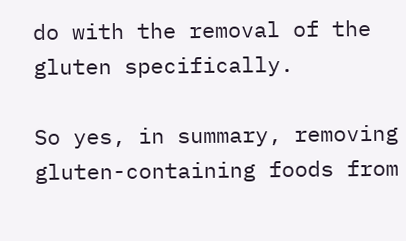do with the removal of the gluten specifically.

So yes, in summary, removing gluten-containing foods from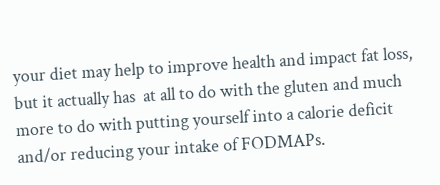your diet may help to improve health and impact fat loss, but it actually has  at all to do with the gluten and much more to do with putting yourself into a calorie deficit and/or reducing your intake of FODMAPs.